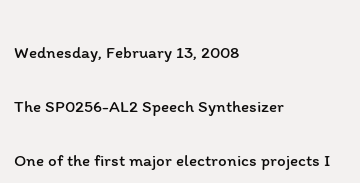Wednesday, February 13, 2008

The SP0256-AL2 Speech Synthesizer

One of the first major electronics projects I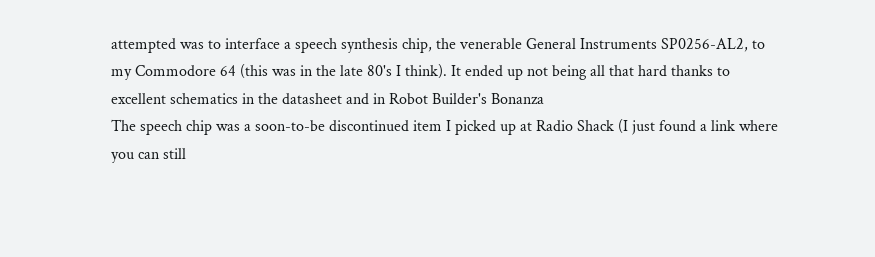attempted was to interface a speech synthesis chip, the venerable General Instruments SP0256-AL2, to my Commodore 64 (this was in the late 80's I think). It ended up not being all that hard thanks to excellent schematics in the datasheet and in Robot Builder's Bonanza
The speech chip was a soon-to-be discontinued item I picked up at Radio Shack (I just found a link where you can still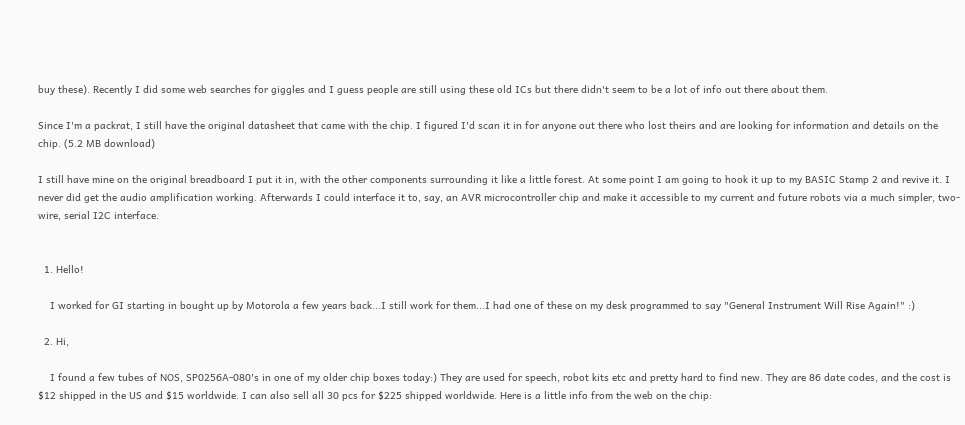buy these). Recently I did some web searches for giggles and I guess people are still using these old ICs but there didn't seem to be a lot of info out there about them.

Since I'm a packrat, I still have the original datasheet that came with the chip. I figured I'd scan it in for anyone out there who lost theirs and are looking for information and details on the chip. (5.2 MB download)

I still have mine on the original breadboard I put it in, with the other components surrounding it like a little forest. At some point I am going to hook it up to my BASIC Stamp 2 and revive it. I never did get the audio amplification working. Afterwards I could interface it to, say, an AVR microcontroller chip and make it accessible to my current and future robots via a much simpler, two-wire, serial I2C interface.


  1. Hello!

    I worked for GI starting in bought up by Motorola a few years back...I still work for them...I had one of these on my desk programmed to say "General Instrument Will Rise Again!" :)

  2. Hi,

    I found a few tubes of NOS, SP0256A-080's in one of my older chip boxes today:) They are used for speech, robot kits etc and pretty hard to find new. They are 86 date codes, and the cost is $12 shipped in the US and $15 worldwide. I can also sell all 30 pcs for $225 shipped worldwide. Here is a little info from the web on the chip: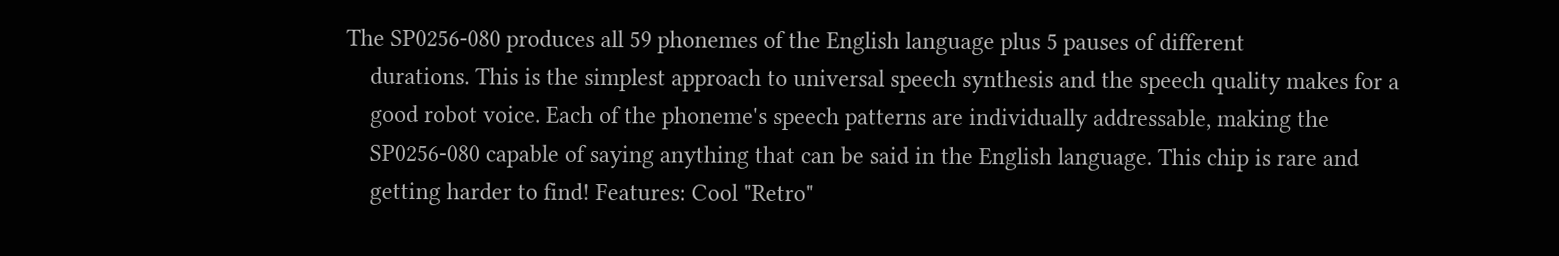The SP0256-080 produces all 59 phonemes of the English language plus 5 pauses of different
    durations. This is the simplest approach to universal speech synthesis and the speech quality makes for a
    good robot voice. Each of the phoneme's speech patterns are individually addressable, making the
    SP0256-080 capable of saying anything that can be said in the English language. This chip is rare and
    getting harder to find! Features: Cool "Retro"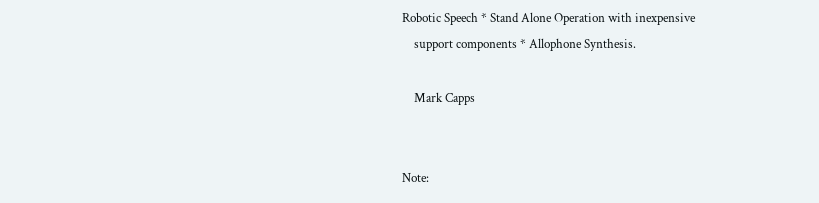Robotic Speech * Stand Alone Operation with inexpensive
    support components * Allophone Synthesis.

    Mark Capps


Note: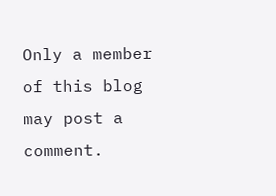Only a member of this blog may post a comment.